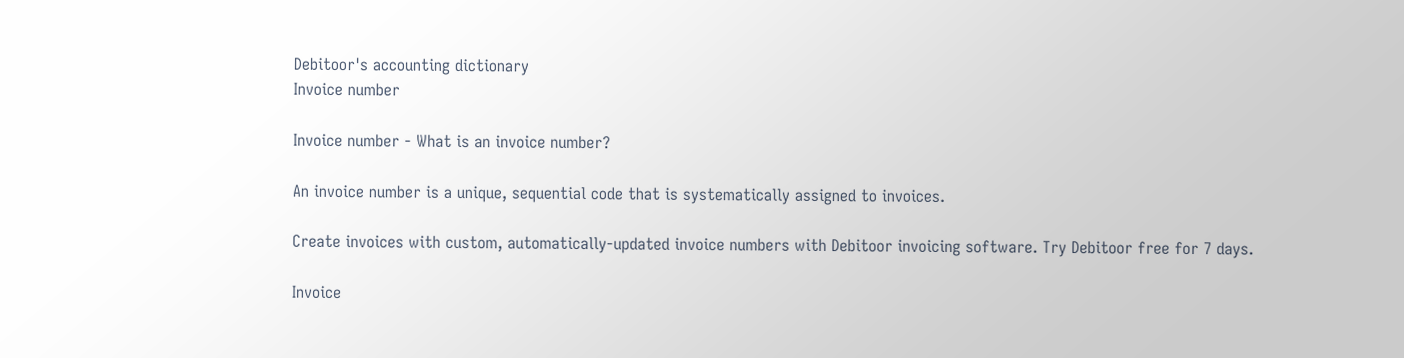Debitoor's accounting dictionary
Invoice number

Invoice number - What is an invoice number?

An invoice number is a unique, sequential code that is systematically assigned to invoices.

Create invoices with custom, automatically-updated invoice numbers with Debitoor invoicing software. Try Debitoor free for 7 days.

Invoice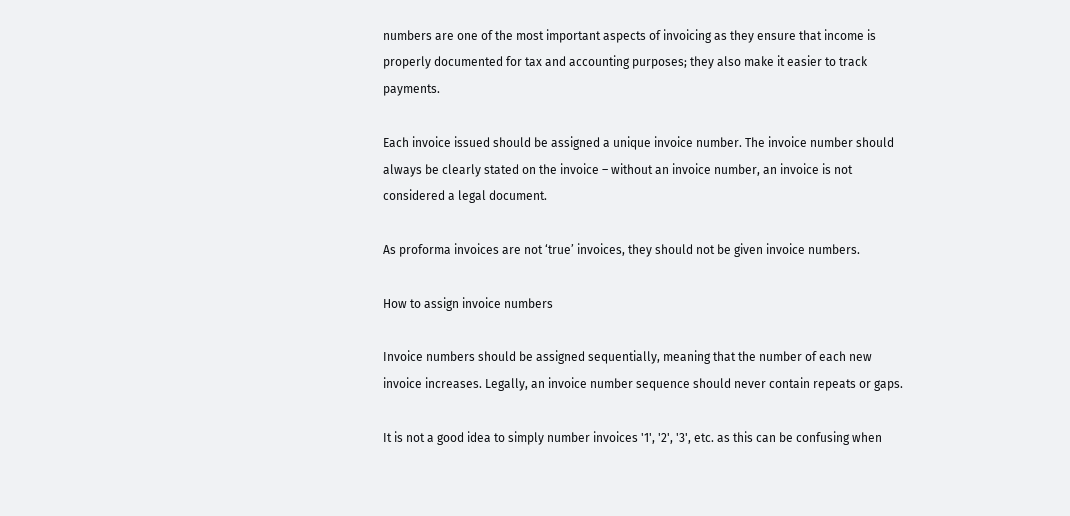numbers are one of the most important aspects of invoicing as they ensure that income is properly documented for tax and accounting purposes; they also make it easier to track payments.

Each invoice issued should be assigned a unique invoice number. The invoice number should always be clearly stated on the invoice – without an invoice number, an invoice is not considered a legal document.

As proforma invoices are not ‘true’ invoices, they should not be given invoice numbers.

How to assign invoice numbers

Invoice numbers should be assigned sequentially, meaning that the number of each new invoice increases. Legally, an invoice number sequence should never contain repeats or gaps.

It is not a good idea to simply number invoices '1', '2', '3', etc. as this can be confusing when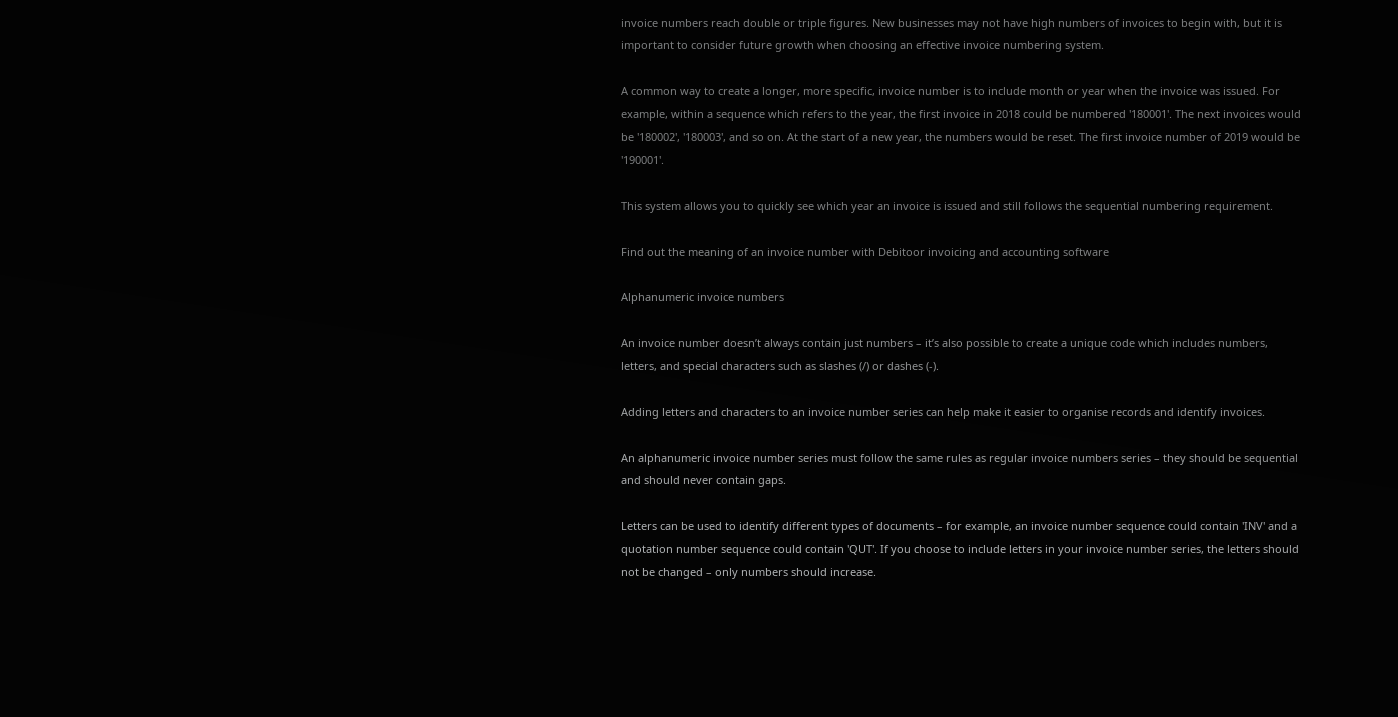invoice numbers reach double or triple figures. New businesses may not have high numbers of invoices to begin with, but it is important to consider future growth when choosing an effective invoice numbering system.

A common way to create a longer, more specific, invoice number is to include month or year when the invoice was issued. For example, within a sequence which refers to the year, the first invoice in 2018 could be numbered '180001'. The next invoices would be '180002', '180003', and so on. At the start of a new year, the numbers would be reset. The first invoice number of 2019 would be '190001'.

This system allows you to quickly see which year an invoice is issued and still follows the sequential numbering requirement.

Find out the meaning of an invoice number with Debitoor invoicing and accounting software

Alphanumeric invoice numbers

An invoice number doesn’t always contain just numbers – it’s also possible to create a unique code which includes numbers, letters, and special characters such as slashes (/) or dashes (-).

Adding letters and characters to an invoice number series can help make it easier to organise records and identify invoices.

An alphanumeric invoice number series must follow the same rules as regular invoice numbers series – they should be sequential and should never contain gaps.

Letters can be used to identify different types of documents – for example, an invoice number sequence could contain 'INV' and a quotation number sequence could contain 'QUT'. If you choose to include letters in your invoice number series, the letters should not be changed – only numbers should increase.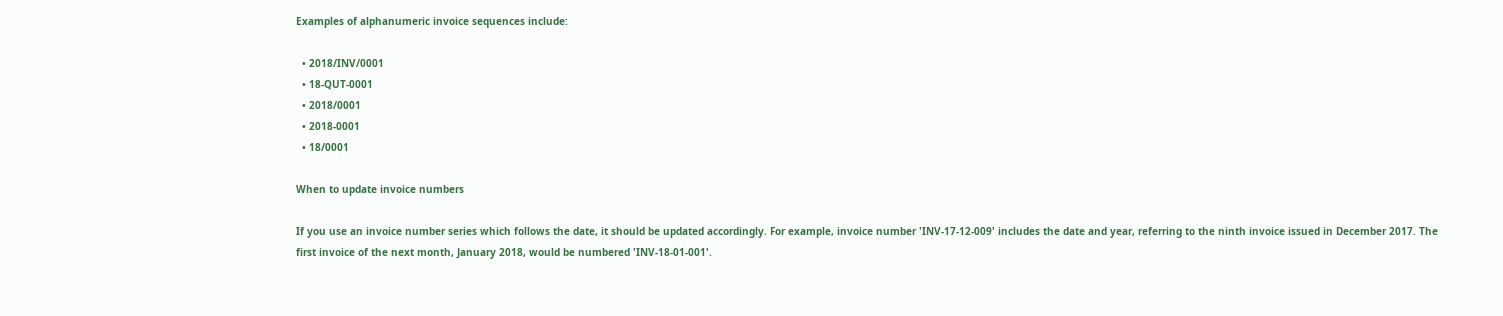Examples of alphanumeric invoice sequences include:

  • 2018/INV/0001
  • 18-QUT-0001
  • 2018/0001
  • 2018-0001
  • 18/0001

When to update invoice numbers

If you use an invoice number series which follows the date, it should be updated accordingly. For example, invoice number 'INV-17-12-009' includes the date and year, referring to the ninth invoice issued in December 2017. The first invoice of the next month, January 2018, would be numbered 'INV-18-01-001'.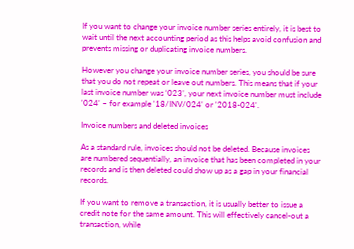If you want to change your invoice number series entirely, it is best to wait until the next accounting period as this helps avoid confusion and prevents missing or duplicating invoice numbers.

However you change your invoice number series, you should be sure that you do not repeat or leave out numbers. This means that if your last invoice number was ‘023’, your next invoice number must include '024' – for example '18/INV/024' or '2018-024'.

Invoice numbers and deleted invoices

As a standard rule, invoices should not be deleted. Because invoices are numbered sequentially, an invoice that has been completed in your records and is then deleted could show up as a gap in your financial records.

If you want to remove a transaction, it is usually better to issue a credit note for the same amount. This will effectively cancel-out a transaction, while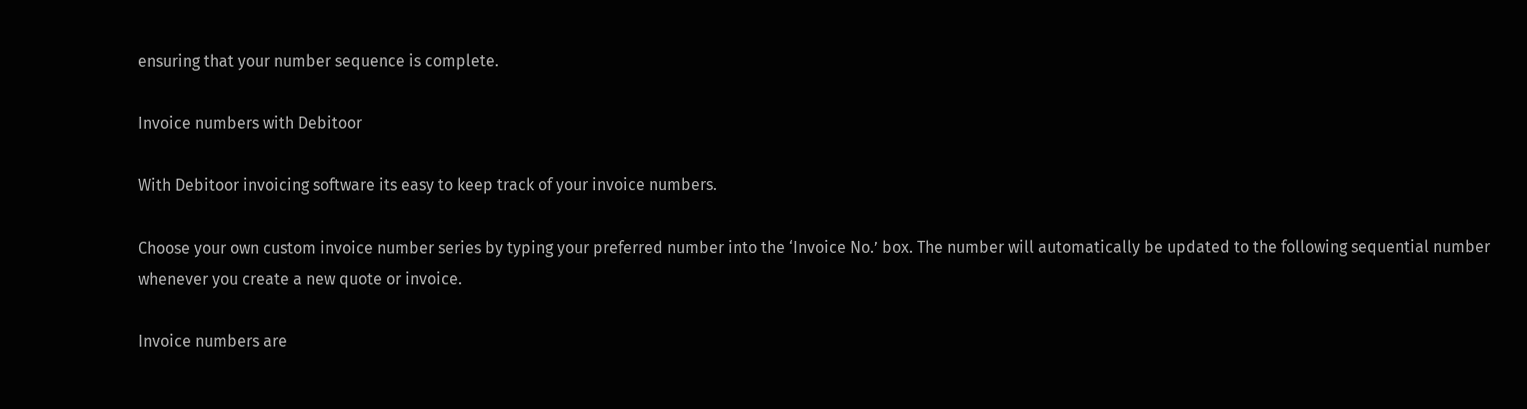ensuring that your number sequence is complete.

Invoice numbers with Debitoor

With Debitoor invoicing software its easy to keep track of your invoice numbers.

Choose your own custom invoice number series by typing your preferred number into the ‘Invoice No.’ box. The number will automatically be updated to the following sequential number whenever you create a new quote or invoice.

Invoice numbers are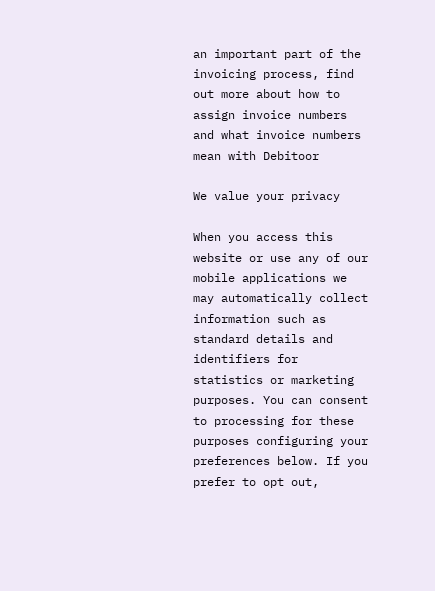an important part of the invoicing process, find out more about how to assign invoice numbers and what invoice numbers mean with Debitoor

We value your privacy

When you access this website or use any of our mobile applications we may automatically collect information such as standard details and identifiers for statistics or marketing purposes. You can consent to processing for these purposes configuring your preferences below. If you prefer to opt out,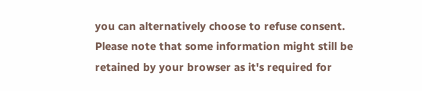you can alternatively choose to refuse consent. Please note that some information might still be retained by your browser as it's required for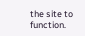the site to function.